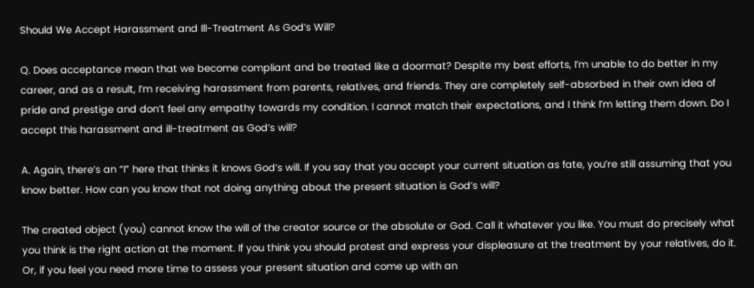Should We Accept Harassment and Ill-Treatment As God’s Will?

Q. Does acceptance mean that we become compliant and be treated like a doormat? Despite my best efforts, I’m unable to do better in my career, and as a result, I’m receiving harassment from parents, relatives, and friends. They are completely self-absorbed in their own idea of pride and prestige and don’t feel any empathy towards my condition. I cannot match their expectations, and I think I’m letting them down. Do I accept this harassment and ill-treatment as God’s will?

A. Again, there’s an “I” here that thinks it knows God’s will. If you say that you accept your current situation as fate, you’re still assuming that you know better. How can you know that not doing anything about the present situation is God’s will?

The created object (you) cannot know the will of the creator source or the absolute or God. Call it whatever you like. You must do precisely what you think is the right action at the moment. If you think you should protest and express your displeasure at the treatment by your relatives, do it. Or, if you feel you need more time to assess your present situation and come up with an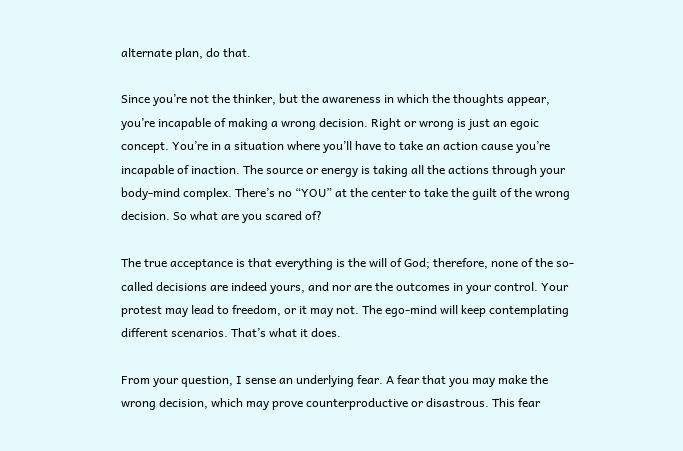alternate plan, do that.

Since you’re not the thinker, but the awareness in which the thoughts appear, you’re incapable of making a wrong decision. Right or wrong is just an egoic concept. You’re in a situation where you’ll have to take an action cause you’re incapable of inaction. The source or energy is taking all the actions through your body-mind complex. There’s no “YOU” at the center to take the guilt of the wrong decision. So what are you scared of?

The true acceptance is that everything is the will of God; therefore, none of the so-called decisions are indeed yours, and nor are the outcomes in your control. Your protest may lead to freedom, or it may not. The ego-mind will keep contemplating different scenarios. That’s what it does.

From your question, I sense an underlying fear. A fear that you may make the wrong decision, which may prove counterproductive or disastrous. This fear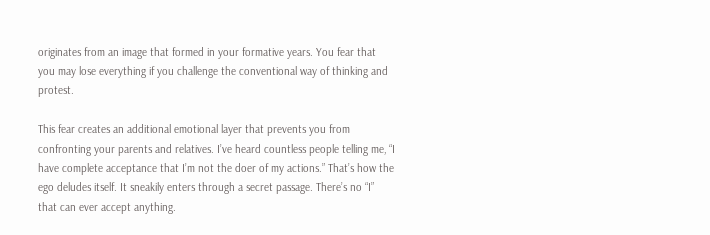originates from an image that formed in your formative years. You fear that you may lose everything if you challenge the conventional way of thinking and protest.

This fear creates an additional emotional layer that prevents you from confronting your parents and relatives. I’ve heard countless people telling me, “I have complete acceptance that I’m not the doer of my actions.” That’s how the ego deludes itself. It sneakily enters through a secret passage. There’s no “I” that can ever accept anything.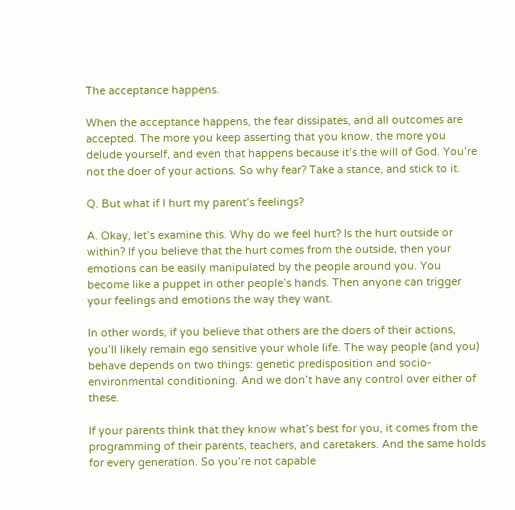The acceptance happens.

When the acceptance happens, the fear dissipates, and all outcomes are accepted. The more you keep asserting that you know, the more you delude yourself, and even that happens because it’s the will of God. You’re not the doer of your actions. So why fear? Take a stance, and stick to it.

Q. But what if I hurt my parent’s feelings?

A. Okay, let’s examine this. Why do we feel hurt? Is the hurt outside or within? If you believe that the hurt comes from the outside, then your emotions can be easily manipulated by the people around you. You become like a puppet in other people’s hands. Then anyone can trigger your feelings and emotions the way they want.

In other words, if you believe that others are the doers of their actions, you’ll likely remain ego sensitive your whole life. The way people (and you) behave depends on two things: genetic predisposition and socio-environmental conditioning. And we don’t have any control over either of these.

If your parents think that they know what’s best for you, it comes from the programming of their parents, teachers, and caretakers. And the same holds for every generation. So you’re not capable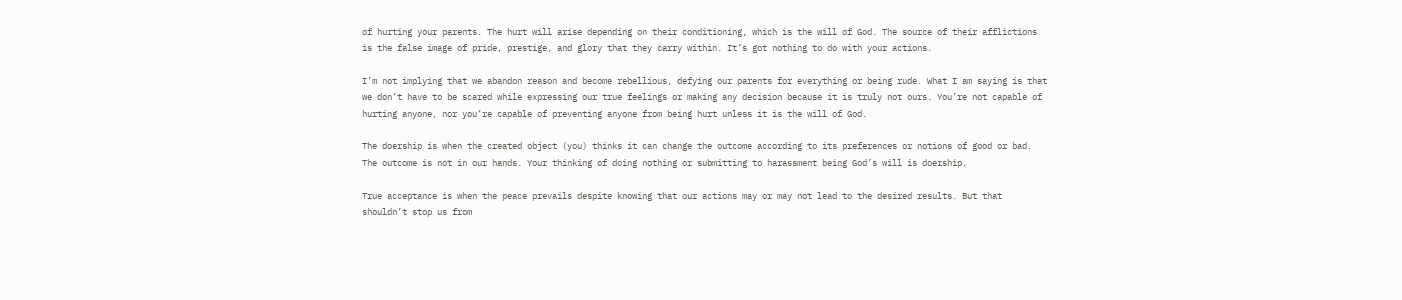of hurting your parents. The hurt will arise depending on their conditioning, which is the will of God. The source of their afflictions is the false image of pride, prestige, and glory that they carry within. It’s got nothing to do with your actions.

I’m not implying that we abandon reason and become rebellious, defying our parents for everything or being rude. What I am saying is that we don’t have to be scared while expressing our true feelings or making any decision because it is truly not ours. You’re not capable of hurting anyone, nor you’re capable of preventing anyone from being hurt unless it is the will of God.

The doership is when the created object (you) thinks it can change the outcome according to its preferences or notions of good or bad. The outcome is not in our hands. Your thinking of doing nothing or submitting to harassment being God’s will is doership.

True acceptance is when the peace prevails despite knowing that our actions may or may not lead to the desired results. But that shouldn’t stop us from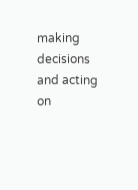making decisions and acting on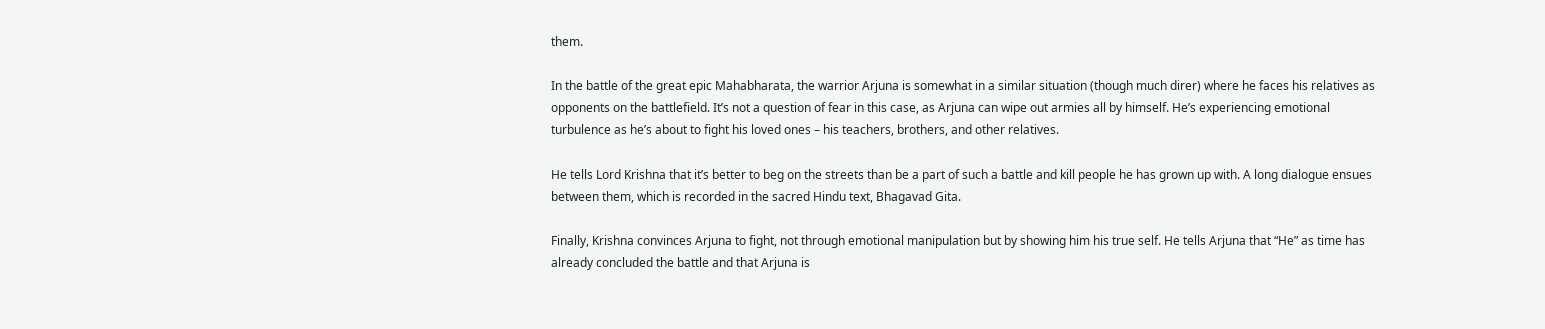them.

In the battle of the great epic Mahabharata, the warrior Arjuna is somewhat in a similar situation (though much direr) where he faces his relatives as opponents on the battlefield. It’s not a question of fear in this case, as Arjuna can wipe out armies all by himself. He’s experiencing emotional turbulence as he’s about to fight his loved ones – his teachers, brothers, and other relatives.

He tells Lord Krishna that it’s better to beg on the streets than be a part of such a battle and kill people he has grown up with. A long dialogue ensues between them, which is recorded in the sacred Hindu text, Bhagavad Gita.

Finally, Krishna convinces Arjuna to fight, not through emotional manipulation but by showing him his true self. He tells Arjuna that “He” as time has already concluded the battle and that Arjuna is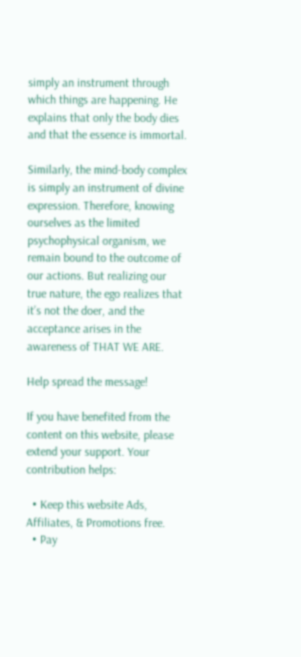simply an instrument through which things are happening. He explains that only the body dies and that the essence is immortal.

Similarly, the mind-body complex is simply an instrument of divine expression. Therefore, knowing ourselves as the limited psychophysical organism, we remain bound to the outcome of our actions. But realizing our true nature, the ego realizes that it’s not the doer, and the acceptance arises in the awareness of THAT WE ARE.

Help spread the message!

If you have benefited from the content on this website, please extend your support. Your contribution helps:

  • Keep this website Ads, Affiliates, & Promotions free.
  • Pay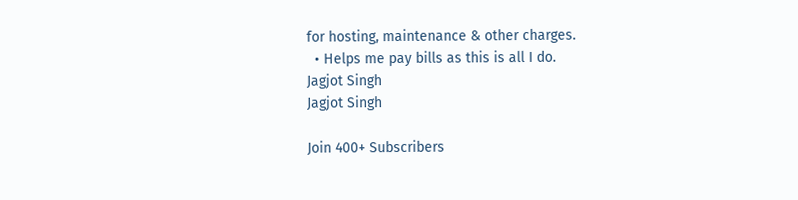for hosting, maintenance & other charges.
  • Helps me pay bills as this is all I do.
Jagjot Singh
Jagjot Singh

Join 400+ Subscribers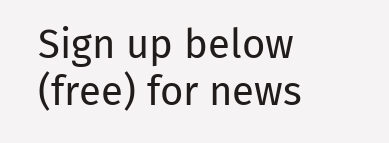Sign up below (free) for news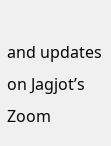and updates on Jagjot’s Zoom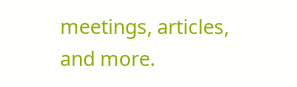meetings, articles, and more.